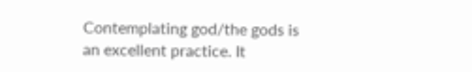Contemplating god/the gods is an excellent practice. It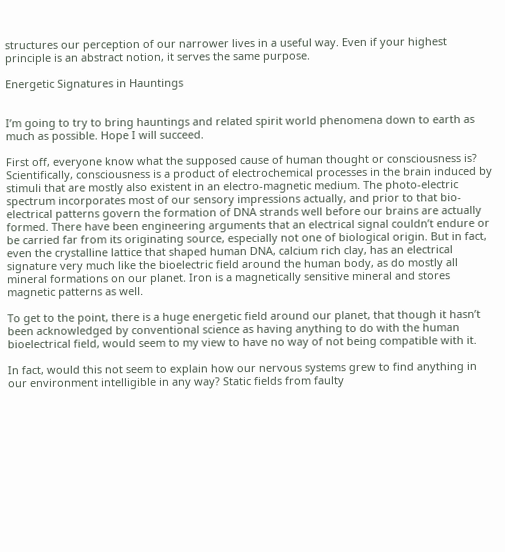structures our perception of our narrower lives in a useful way. Even if your highest principle is an abstract notion, it serves the same purpose.

Energetic Signatures in Hauntings


I’m going to try to bring hauntings and related spirit world phenomena down to earth as much as possible. Hope I will succeed.

First off, everyone know what the supposed cause of human thought or consciousness is? Scientifically, consciousness is a product of electrochemical processes in the brain induced by stimuli that are mostly also existent in an electro-magnetic medium. The photo-electric spectrum incorporates most of our sensory impressions actually, and prior to that bio-electrical patterns govern the formation of DNA strands well before our brains are actually formed. There have been engineering arguments that an electrical signal couldn’t endure or be carried far from its originating source, especially not one of biological origin. But in fact, even the crystalline lattice that shaped human DNA, calcium rich clay, has an electrical signature very much like the bioelectric field around the human body, as do mostly all mineral formations on our planet. Iron is a magnetically sensitive mineral and stores magnetic patterns as well.

To get to the point, there is a huge energetic field around our planet, that though it hasn’t been acknowledged by conventional science as having anything to do with the human bioelectrical field, would seem to my view to have no way of not being compatible with it.

In fact, would this not seem to explain how our nervous systems grew to find anything in our environment intelligible in any way? Static fields from faulty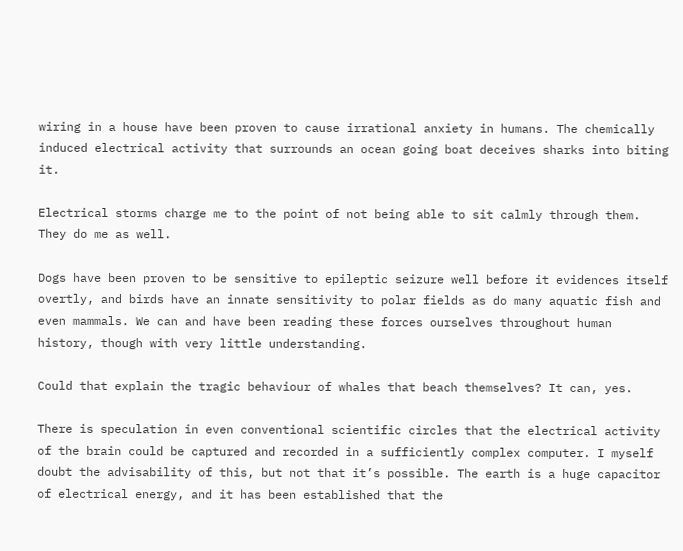wiring in a house have been proven to cause irrational anxiety in humans. The chemically induced electrical activity that surrounds an ocean going boat deceives sharks into biting it.

Electrical storms charge me to the point of not being able to sit calmly through them. They do me as well.

Dogs have been proven to be sensitive to epileptic seizure well before it evidences itself overtly, and birds have an innate sensitivity to polar fields as do many aquatic fish and even mammals. We can and have been reading these forces ourselves throughout human history, though with very little understanding.

Could that explain the tragic behaviour of whales that beach themselves? It can, yes.

There is speculation in even conventional scientific circles that the electrical activity of the brain could be captured and recorded in a sufficiently complex computer. I myself doubt the advisability of this, but not that it’s possible. The earth is a huge capacitor of electrical energy, and it has been established that the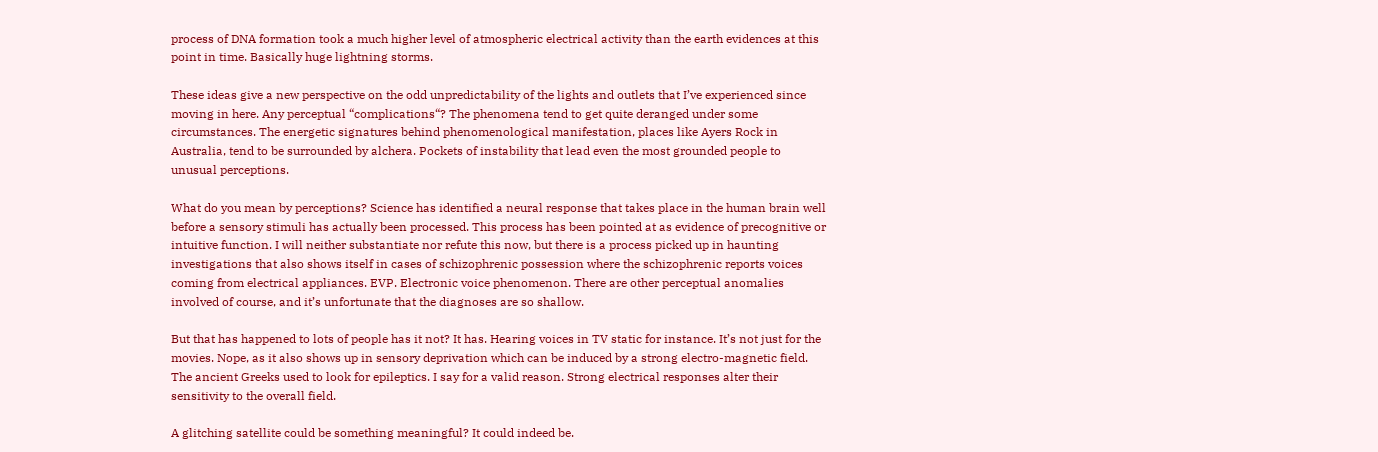process of DNA formation took a much higher level of atmospheric electrical activity than the earth evidences at this point in time. Basically huge lightning storms.

These ideas give a new perspective on the odd unpredictability of the lights and outlets that I’ve experienced since moving in here. Any perceptual “complications“? The phenomena tend to get quite deranged under some circumstances. The energetic signatures behind phenomenological manifestation, places like Ayers Rock in Australia, tend to be surrounded by alchera. Pockets of instability that lead even the most grounded people to unusual perceptions.

What do you mean by perceptions? Science has identified a neural response that takes place in the human brain well before a sensory stimuli has actually been processed. This process has been pointed at as evidence of precognitive or intuitive function. I will neither substantiate nor refute this now, but there is a process picked up in haunting investigations that also shows itself in cases of schizophrenic possession where the schizophrenic reports voices coming from electrical appliances. EVP. Electronic voice phenomenon. There are other perceptual anomalies involved of course, and it’s unfortunate that the diagnoses are so shallow.

But that has happened to lots of people has it not? It has. Hearing voices in TV static for instance. It’s not just for the movies. Nope, as it also shows up in sensory deprivation which can be induced by a strong electro-magnetic field. The ancient Greeks used to look for epileptics. I say for a valid reason. Strong electrical responses alter their sensitivity to the overall field.

A glitching satellite could be something meaningful? It could indeed be.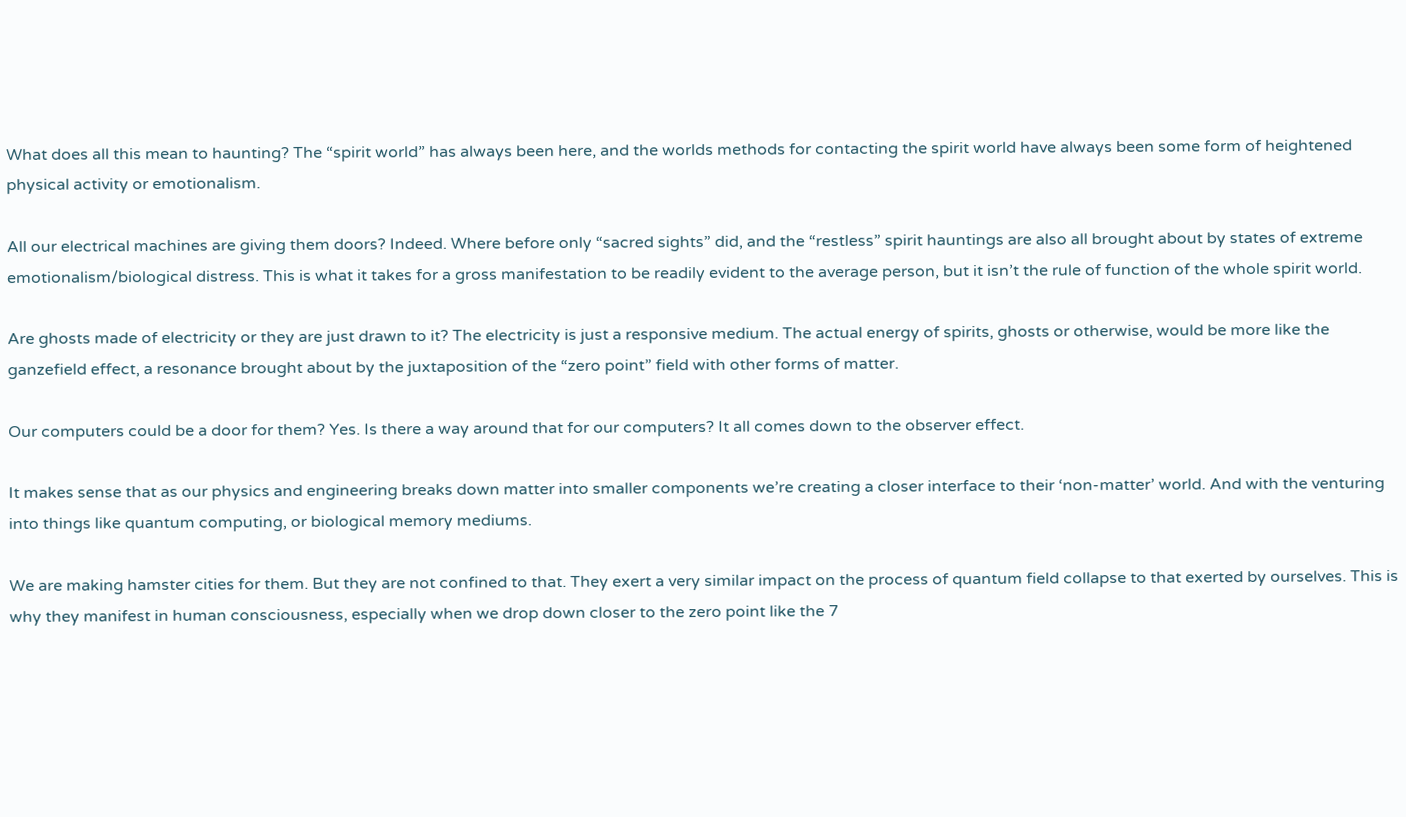What does all this mean to haunting? The “spirit world” has always been here, and the worlds methods for contacting the spirit world have always been some form of heightened physical activity or emotionalism.

All our electrical machines are giving them doors? Indeed. Where before only “sacred sights” did, and the “restless” spirit hauntings are also all brought about by states of extreme emotionalism/biological distress. This is what it takes for a gross manifestation to be readily evident to the average person, but it isn’t the rule of function of the whole spirit world.

Are ghosts made of electricity or they are just drawn to it? The electricity is just a responsive medium. The actual energy of spirits, ghosts or otherwise, would be more like the ganzefield effect, a resonance brought about by the juxtaposition of the “zero point” field with other forms of matter.

Our computers could be a door for them? Yes. Is there a way around that for our computers? It all comes down to the observer effect.

It makes sense that as our physics and engineering breaks down matter into smaller components we’re creating a closer interface to their ‘non-matter’ world. And with the venturing into things like quantum computing, or biological memory mediums.

We are making hamster cities for them. But they are not confined to that. They exert a very similar impact on the process of quantum field collapse to that exerted by ourselves. This is why they manifest in human consciousness, especially when we drop down closer to the zero point like the 7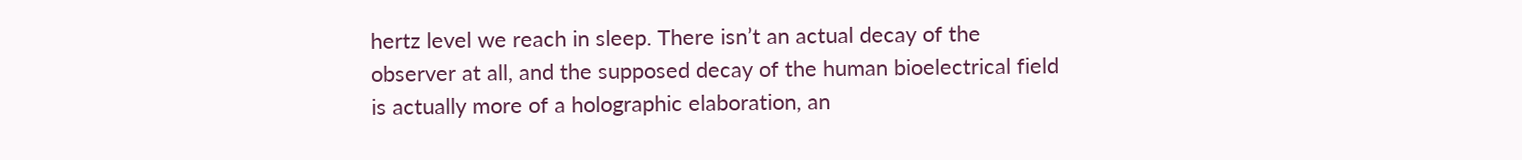hertz level we reach in sleep. There isn’t an actual decay of the observer at all, and the supposed decay of the human bioelectrical field is actually more of a holographic elaboration, an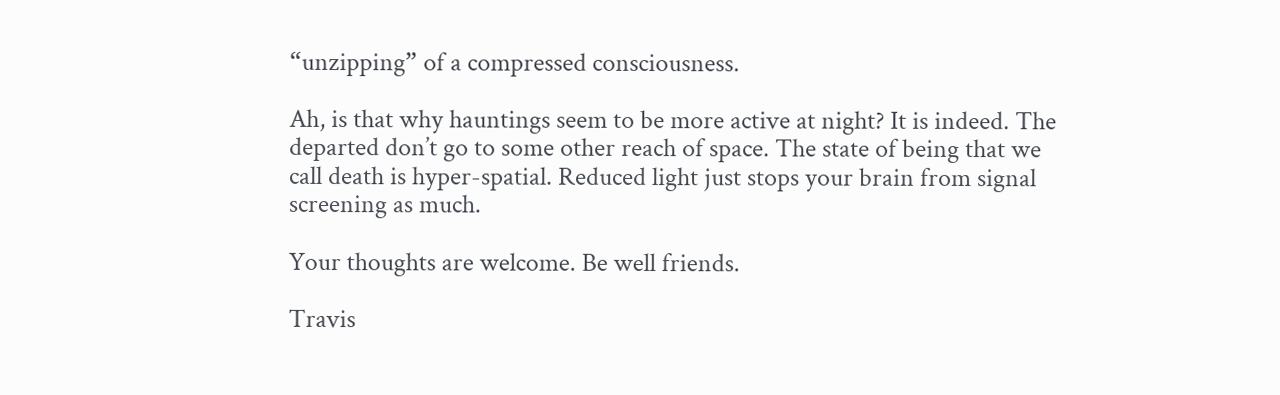“unzipping” of a compressed consciousness.

Ah, is that why hauntings seem to be more active at night? It is indeed. The departed don’t go to some other reach of space. The state of being that we call death is hyper-spatial. Reduced light just stops your brain from signal screening as much.

Your thoughts are welcome. Be well friends.

Travis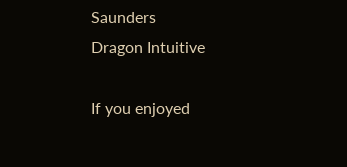Saunders
Dragon Intuitive

If you enjoyed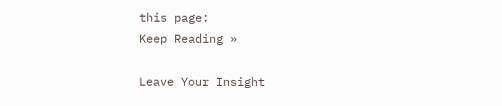this page:
Keep Reading »

Leave Your Insight